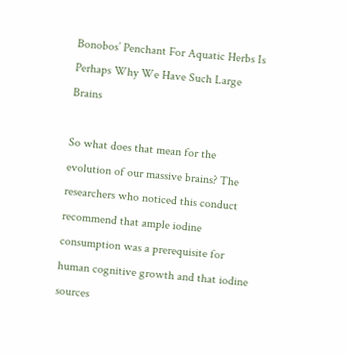Bonobos’ Penchant For Aquatic Herbs Is Perhaps Why We Have Such Large Brains

So what does that mean for the evolution of our massive brains? The researchers who noticed this conduct recommend that ample iodine consumption was a prerequisite for human cognitive growth and that iodine sources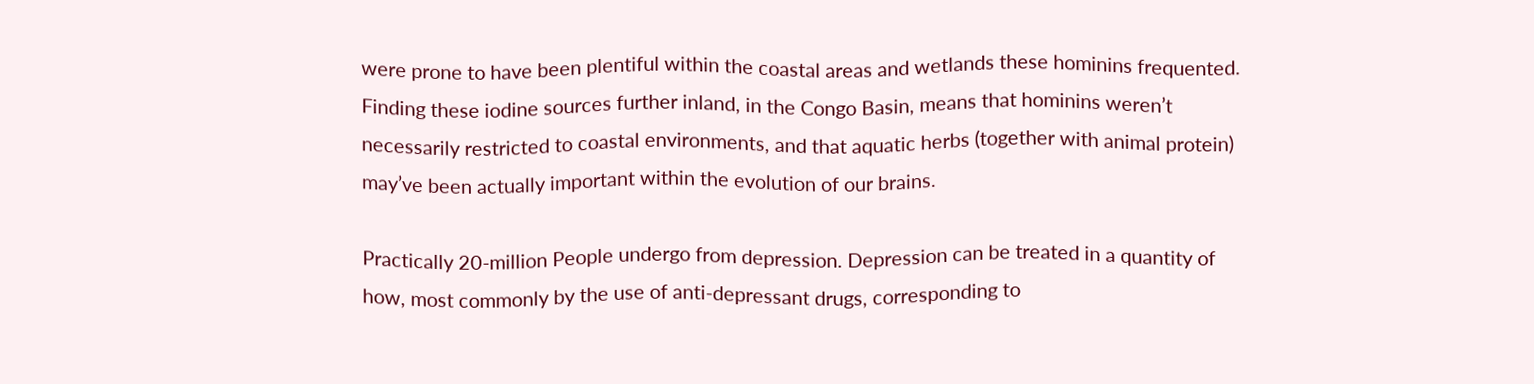were prone to have been plentiful within the coastal areas and wetlands these hominins frequented. Finding these iodine sources further inland, in the Congo Basin, means that hominins weren’t necessarily restricted to coastal environments, and that aquatic herbs (together with animal protein) may’ve been actually important within the evolution of our brains.

Practically 20-million People undergo from depression. Depression can be treated in a quantity of how, most commonly by the use of anti-depressant drugs, corresponding to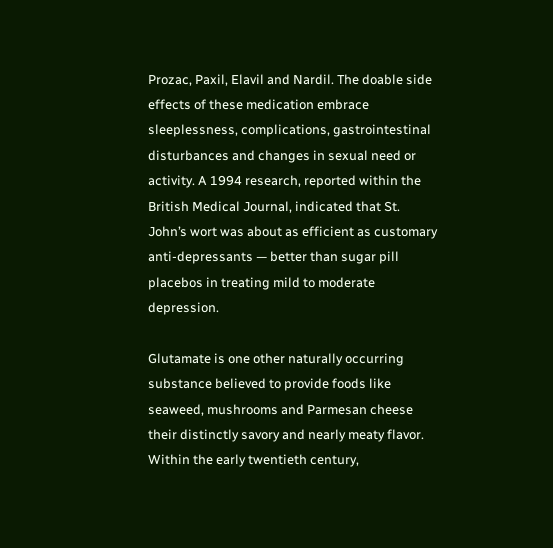Prozac, Paxil, Elavil and Nardil. The doable side effects of these medication embrace sleeplessness, complications, gastrointestinal disturbances and changes in sexual need or activity. A 1994 research, reported within the British Medical Journal, indicated that St. John’s wort was about as efficient as customary anti-depressants — better than sugar pill placebos in treating mild to moderate depression.

Glutamate is one other naturally occurring substance believed to provide foods like seaweed, mushrooms and Parmesan cheese their distinctly savory and nearly meaty flavor. Within the early twentieth century,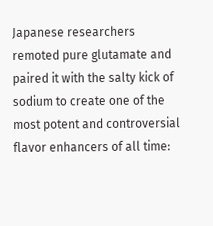Japanese researchers remoted pure glutamate and paired it with the salty kick of sodium to create one of the most potent and controversial flavor enhancers of all time: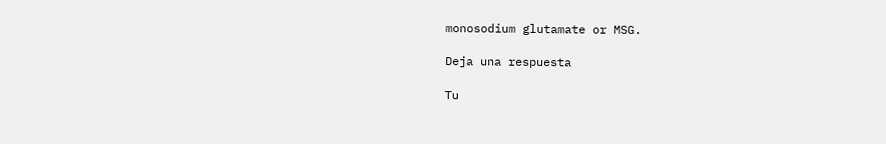monosodium glutamate or MSG.

Deja una respuesta

Tu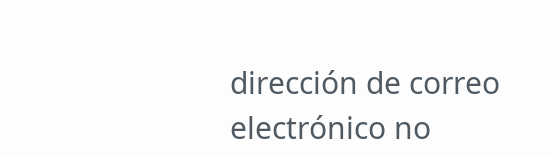dirección de correo electrónico no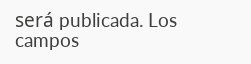será publicada. Los campos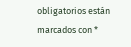obligatorios están marcados con *